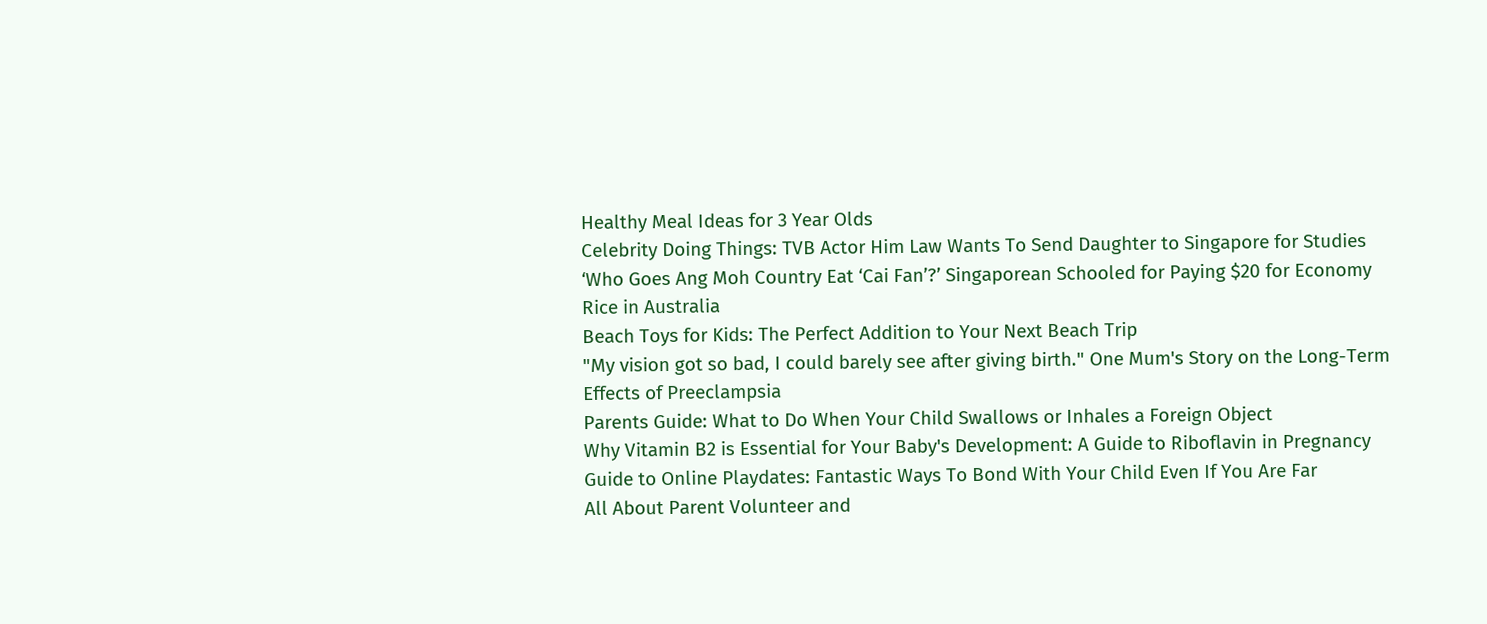Healthy Meal Ideas for 3 Year Olds
Celebrity Doing Things: TVB Actor Him Law Wants To Send Daughter to Singapore for Studies
‘Who Goes Ang Moh Country Eat ‘Cai Fan’?’ Singaporean Schooled for Paying $20 for Economy Rice in Australia
Beach Toys for Kids: The Perfect Addition to Your Next Beach Trip
"My vision got so bad, I could barely see after giving birth." One Mum's Story on the Long-Term Effects of Preeclampsia
Parents Guide: What to Do When Your Child Swallows or Inhales a Foreign Object
Why Vitamin B2 is Essential for Your Baby's Development: A Guide to Riboflavin in Pregnancy
Guide to Online Playdates: Fantastic Ways To Bond With Your Child Even If You Are Far
All About Parent Volunteer and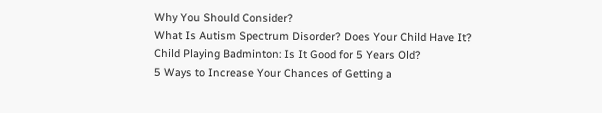Why You Should Consider?
What Is Autism Spectrum Disorder? Does Your Child Have It?
Child Playing Badminton: Is It Good for 5 Years Old?
5 Ways to Increase Your Chances of Getting a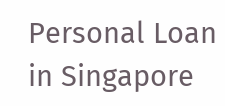Personal Loan in Singapore